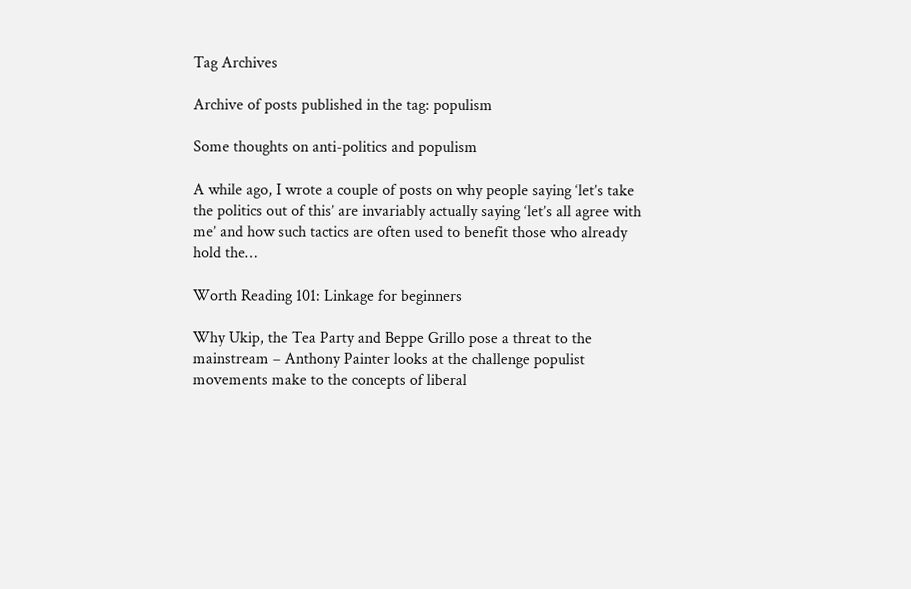Tag Archives

Archive of posts published in the tag: populism

Some thoughts on anti-politics and populism

A while ago, I wrote a couple of posts on why people saying ‘let’s take the politics out of this’ are invariably actually saying ‘let’s all agree with me’ and how such tactics are often used to benefit those who already hold the…

Worth Reading 101: Linkage for beginners

Why Ukip, the Tea Party and Beppe Grillo pose a threat to the mainstream – Anthony Painter looks at the challenge populist movements make to the concepts of liberal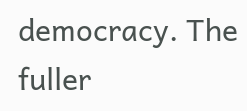democracy. The fuller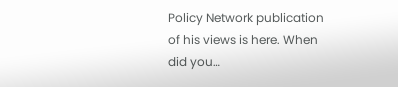Policy Network publication of his views is here. When did you…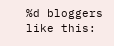%d bloggers like this: